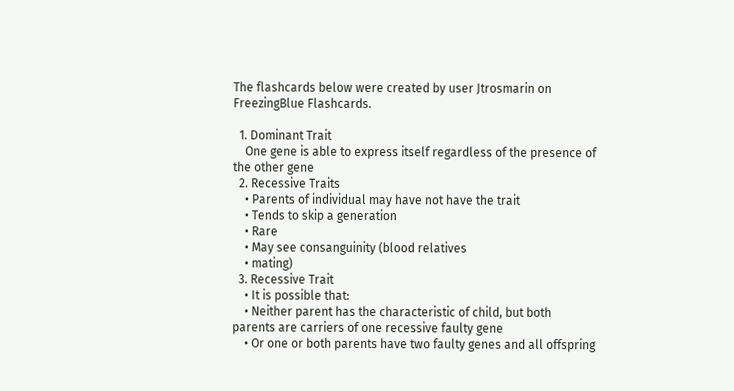The flashcards below were created by user Jtrosmarin on FreezingBlue Flashcards.

  1. Dominant Trait
    One gene is able to express itself regardless of the presence of the other gene
  2. Recessive Traits
    • Parents of individual may have not have the trait
    • Tends to skip a generation
    • Rare
    • May see consanguinity (blood relatives
    • mating)
  3. Recessive Trait
    • It is possible that:
    • Neither parent has the characteristic of child, but both parents are carriers of one recessive faulty gene
    • Or one or both parents have two faulty genes and all offspring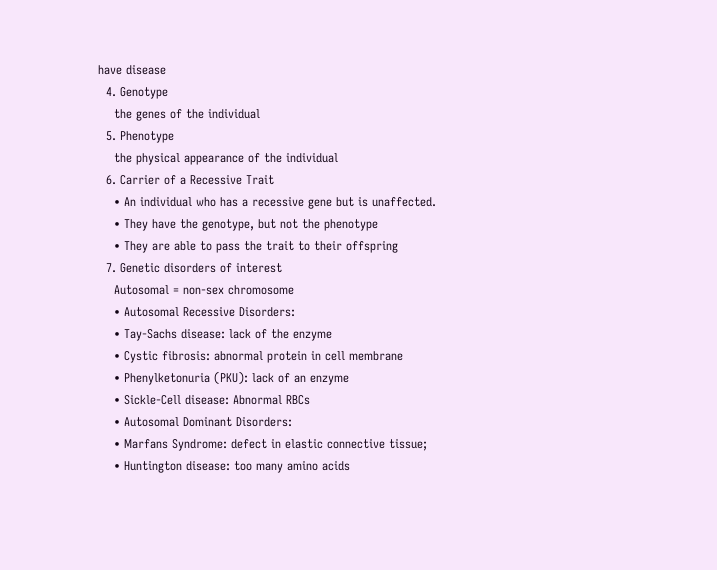have disease
  4. Genotype
    the genes of the individual
  5. Phenotype
    the physical appearance of the individual
  6. Carrier of a Recessive Trait
    • An individual who has a recessive gene but is unaffected.
    • They have the genotype, but not the phenotype
    • They are able to pass the trait to their offspring
  7. Genetic disorders of interest
    Autosomal = non-sex chromosome
    • Autosomal Recessive Disorders:
    • Tay-Sachs disease: lack of the enzyme
    • Cystic fibrosis: abnormal protein in cell membrane
    • Phenylketonuria (PKU): lack of an enzyme
    • Sickle-Cell disease: Abnormal RBCs
    • Autosomal Dominant Disorders:
    • Marfans Syndrome: defect in elastic connective tissue;
    • Huntington disease: too many amino acids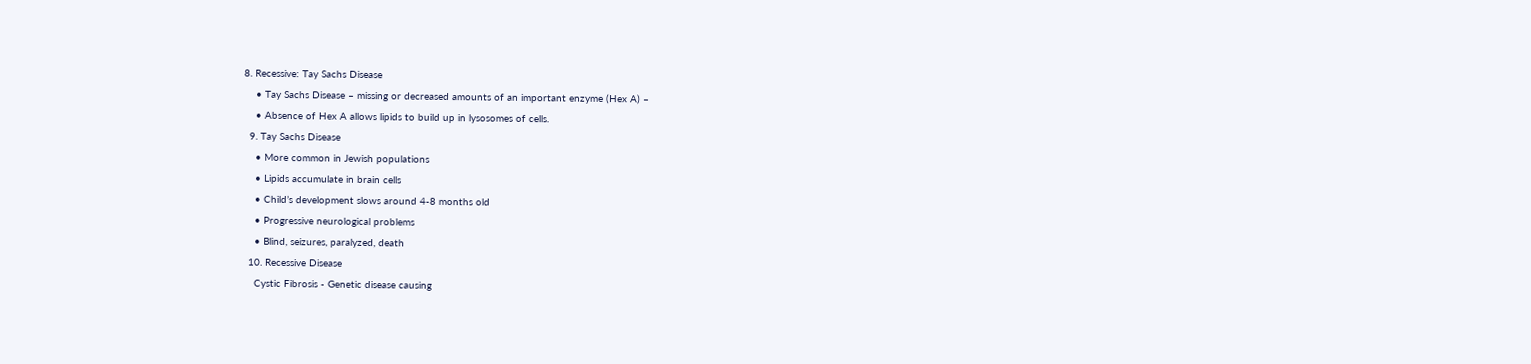8. Recessive: Tay Sachs Disease
    • Tay Sachs Disease – missing or decreased amounts of an important enzyme (Hex A) –
    • Absence of Hex A allows lipids to build up in lysosomes of cells.
  9. Tay Sachs Disease
    • More common in Jewish populations
    • Lipids accumulate in brain cells
    • Child’s development slows around 4-8 months old
    • Progressive neurological problems
    • Blind, seizures, paralyzed, death
  10. Recessive Disease
    Cystic Fibrosis - Genetic disease causing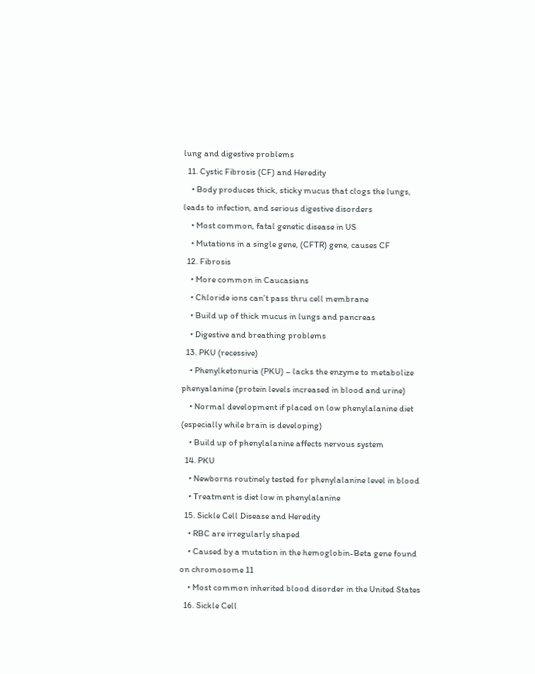lung and digestive problems
  11. Cystic Fibrosis (CF) and Heredity
    • Body produces thick, sticky mucus that clogs the lungs, leads to infection, and serious digestive disorders
    • Most common, fatal genetic disease in US
    • Mutations in a single gene, (CFTR) gene, causes CF
  12. Fibrosis
    • More common in Caucasians
    • Chloride ions can’t pass thru cell membrane
    • Build up of thick mucus in lungs and pancreas
    • Digestive and breathing problems
  13. PKU (recessive)
    • Phenylketonuria (PKU) – lacks the enzyme to metabolize phenyalanine (protein levels increased in blood and urine)
    • Normal development if placed on low phenylalanine diet (especially while brain is developing)
    • Build up of phenylalanine affects nervous system
  14. PKU
    • Newborns routinely tested for phenylalanine level in blood
    • Treatment is diet low in phenylalanine
  15. Sickle Cell Disease and Heredity
    • RBC are irregularly shaped
    • Caused by a mutation in the hemoglobin-Beta gene found on chromosome 11
    • Most common inherited blood disorder in the United States
  16. Sickle Cell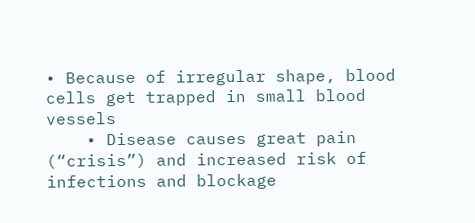• Because of irregular shape, blood cells get trapped in small blood vessels
    • Disease causes great pain (“crisis”) and increased risk of infections and blockage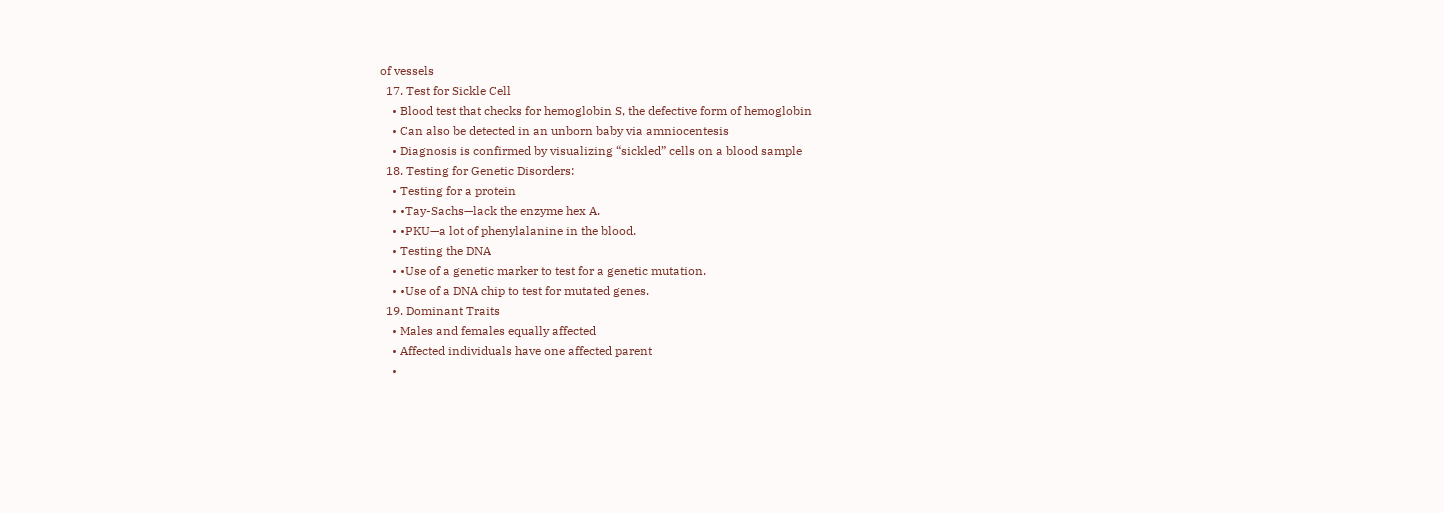of vessels
  17. Test for Sickle Cell
    • Blood test that checks for hemoglobin S, the defective form of hemoglobin
    • Can also be detected in an unborn baby via amniocentesis
    • Diagnosis is confirmed by visualizing “sickled” cells on a blood sample
  18. Testing for Genetic Disorders:
    • Testing for a protein
    • •Tay-Sachs—lack the enzyme hex A.
    • •PKU—a lot of phenylalanine in the blood.
    • Testing the DNA
    • •Use of a genetic marker to test for a genetic mutation.
    • •Use of a DNA chip to test for mutated genes.
  19. Dominant Traits
    • Males and females equally affected
    • Affected individuals have one affected parent
    •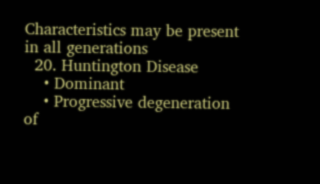Characteristics may be present in all generations
  20. Huntington Disease
    • Dominant
    • Progressive degeneration of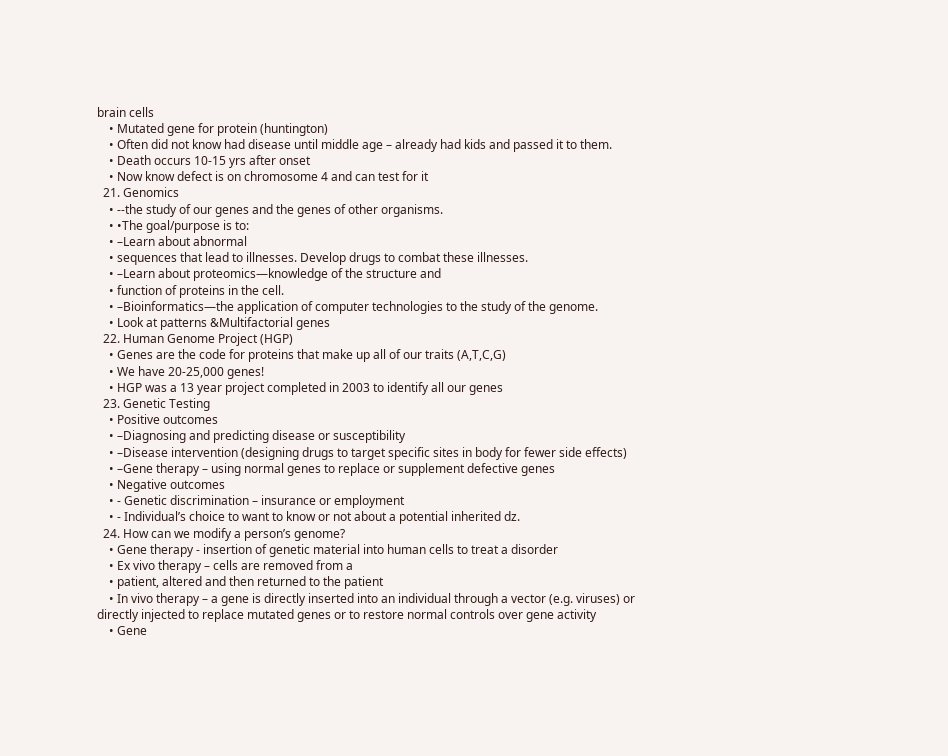brain cells
    • Mutated gene for protein (huntington)
    • Often did not know had disease until middle age – already had kids and passed it to them.
    • Death occurs 10-15 yrs after onset
    • Now know defect is on chromosome 4 and can test for it
  21. Genomics
    • --the study of our genes and the genes of other organisms.
    • •The goal/purpose is to:
    • –Learn about abnormal
    • sequences that lead to illnesses. Develop drugs to combat these illnesses.
    • –Learn about proteomics—knowledge of the structure and
    • function of proteins in the cell.
    • –Bioinformatics—the application of computer technologies to the study of the genome.
    • Look at patterns &Multifactorial genes
  22. Human Genome Project (HGP)
    • Genes are the code for proteins that make up all of our traits (A,T,C,G)
    • We have 20-25,000 genes!
    • HGP was a 13 year project completed in 2003 to identify all our genes
  23. Genetic Testing
    • Positive outcomes
    • –Diagnosing and predicting disease or susceptibility
    • –Disease intervention (designing drugs to target specific sites in body for fewer side effects)
    • –Gene therapy – using normal genes to replace or supplement defective genes
    • Negative outcomes
    • - Genetic discrimination – insurance or employment
    • - Individual’s choice to want to know or not about a potential inherited dz.
  24. How can we modify a person’s genome?
    • Gene therapy - insertion of genetic material into human cells to treat a disorder
    • Ex vivo therapy – cells are removed from a
    • patient, altered and then returned to the patient
    • In vivo therapy – a gene is directly inserted into an individual through a vector (e.g. viruses) or directly injected to replace mutated genes or to restore normal controls over gene activity
    • Gene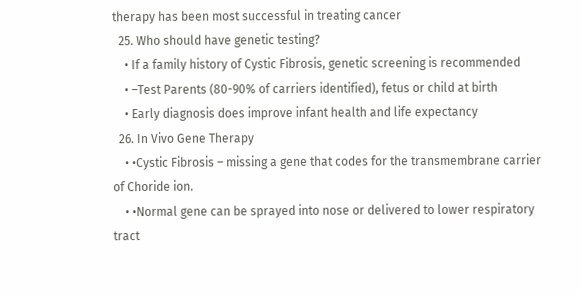therapy has been most successful in treating cancer
  25. Who should have genetic testing?
    • If a family history of Cystic Fibrosis, genetic screening is recommended
    • –Test Parents (80-90% of carriers identified), fetus or child at birth
    • Early diagnosis does improve infant health and life expectancy
  26. In Vivo Gene Therapy
    • •Cystic Fibrosis – missing a gene that codes for the transmembrane carrier of Choride ion.
    • •Normal gene can be sprayed into nose or delivered to lower respiratory tract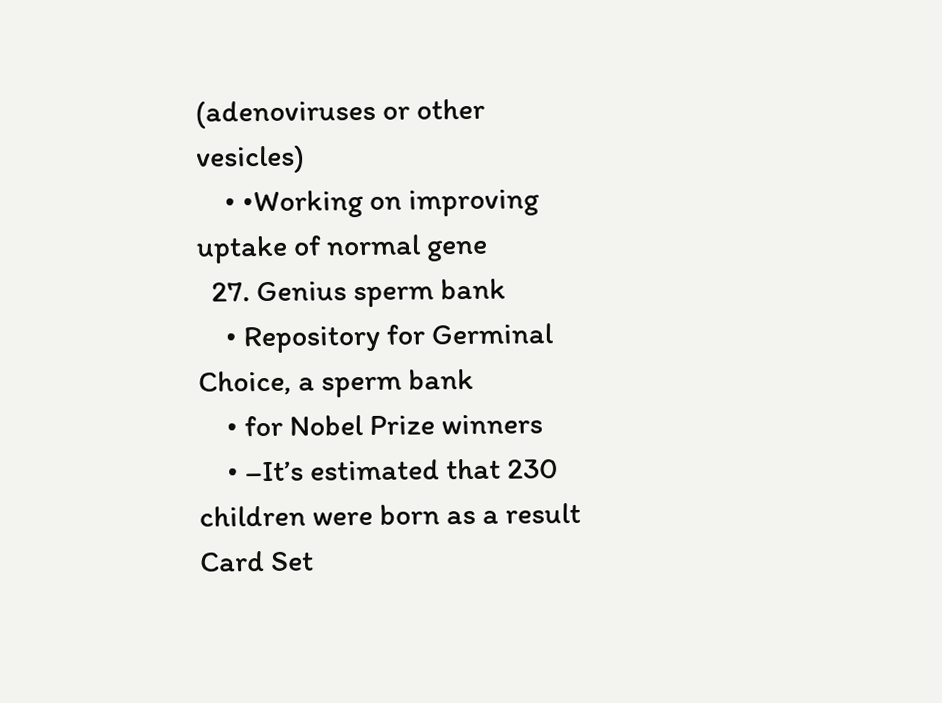(adenoviruses or other vesicles)
    • •Working on improving uptake of normal gene
  27. Genius sperm bank
    • Repository for Germinal Choice, a sperm bank
    • for Nobel Prize winners
    • –It’s estimated that 230 children were born as a result
Card Set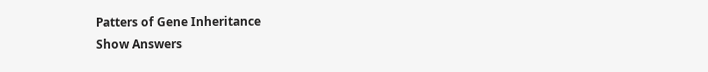Patters of Gene Inheritance
Show Answers